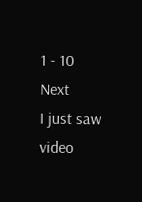1 - 10 Next
I just saw video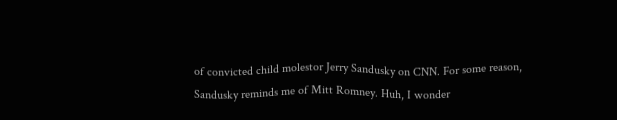of convicted child molestor Jerry Sandusky on CNN. For some reason, Sandusky reminds me of Mitt Romney. Huh, I wonder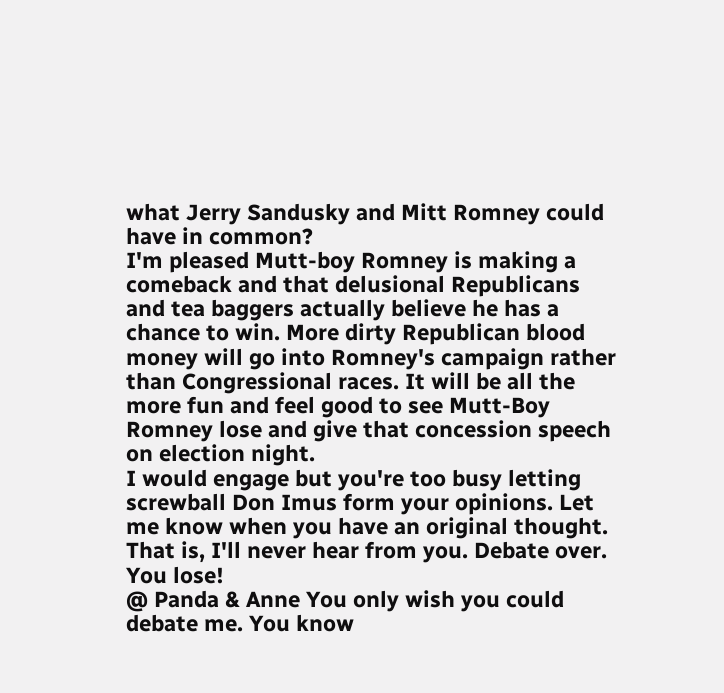what Jerry Sandusky and Mitt Romney could have in common?
I'm pleased Mutt-boy Romney is making a comeback and that delusional Republicans and tea baggers actually believe he has a chance to win. More dirty Republican blood money will go into Romney's campaign rather than Congressional races. It will be all the more fun and feel good to see Mutt-Boy Romney lose and give that concession speech on election night.
I would engage but you're too busy letting screwball Don Imus form your opinions. Let me know when you have an original thought. That is, I'll never hear from you. Debate over. You lose!
@ Panda & Anne You only wish you could debate me. You know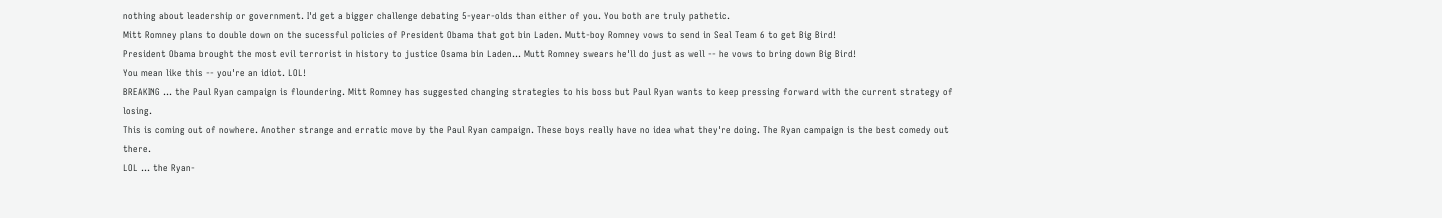nothing about leadership or government. I'd get a bigger challenge debating 5-year-olds than either of you. You both are truly pathetic.
Mitt Romney plans to double down on the sucessful policies of President Obama that got bin Laden. Mutt-boy Romney vows to send in Seal Team 6 to get Big Bird!
President Obama brought the most evil terrorist in history to justice Osama bin Laden... Mutt Romney swears he'll do just as well -- he vows to bring down Big Bird!
You mean like this -- you're an idiot. LOL!
BREAKING ... the Paul Ryan campaign is floundering. Mitt Romney has suggested changing strategies to his boss but Paul Ryan wants to keep pressing forward with the current strategy of losing.
This is coming out of nowhere. Another strange and erratic move by the Paul Ryan campaign. These boys really have no idea what they're doing. The Ryan campaign is the best comedy out there.
LOL ... the Ryan-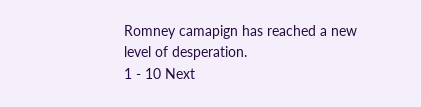Romney camapign has reached a new level of desperation.
1 - 10 Next